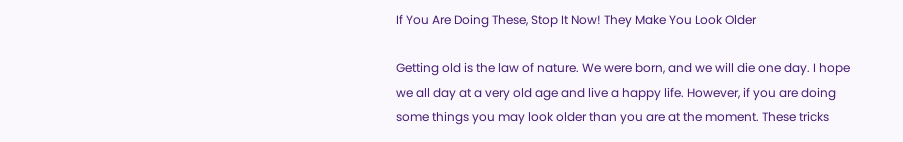If You Are Doing These, Stop It Now! They Make You Look Older

Getting old is the law of nature. We were born, and we will die one day. I hope we all day at a very old age and live a happy life. However, if you are doing some things you may look older than you are at the moment. These tricks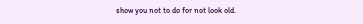show you not to do for not look old.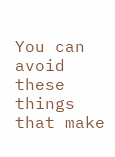You can avoid these things that make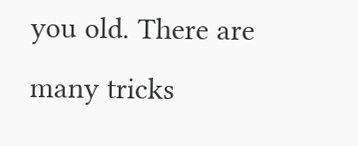you old. There are many tricks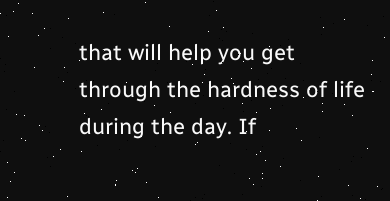that will help you get through the hardness of life during the day. If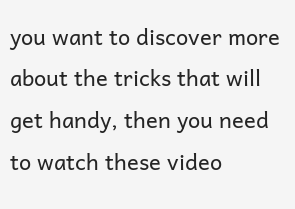you want to discover more about the tricks that will get handy, then you need to watch these video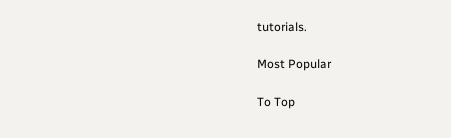tutorials.

Most Popular

To Top